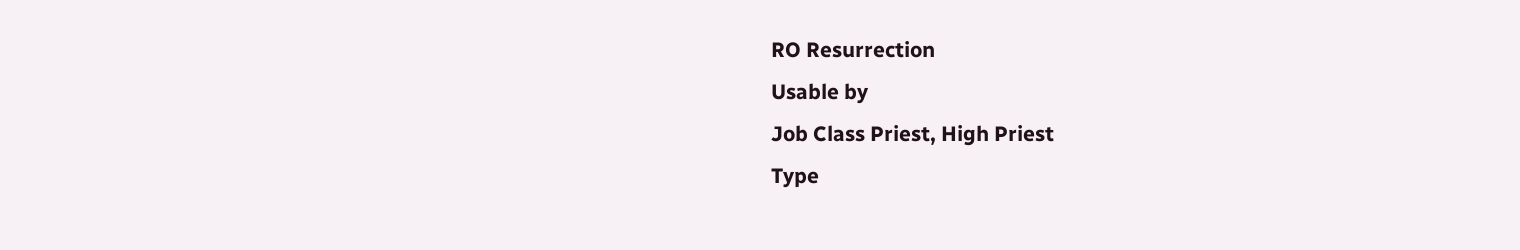RO Resurrection
Usable by
Job Class Priest, High Priest
Type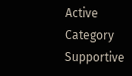Active
Category Supportive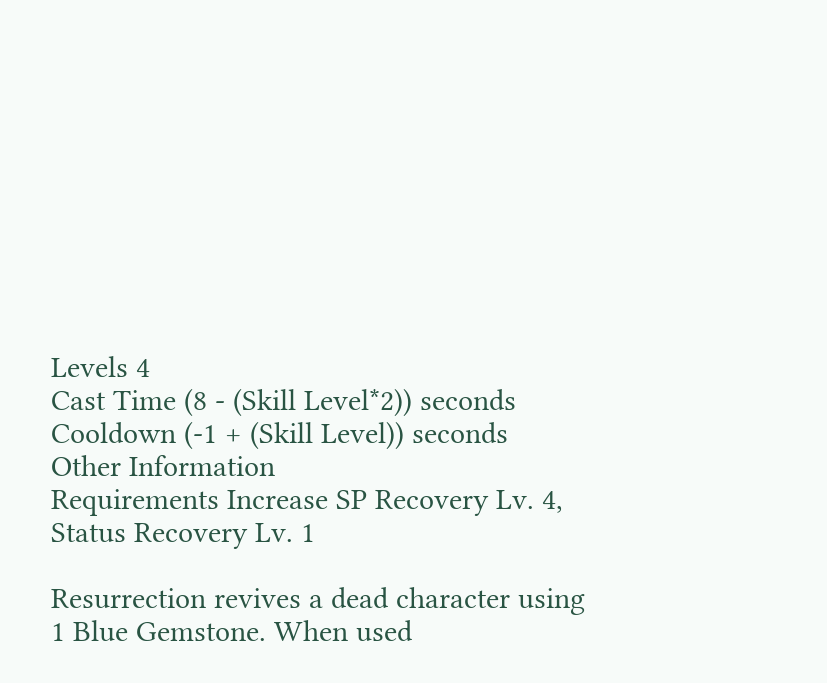Levels 4
Cast Time (8 - (Skill Level*2)) seconds
Cooldown (-1 + (Skill Level)) seconds
Other Information
Requirements Increase SP Recovery Lv. 4, Status Recovery Lv. 1

Resurrection revives a dead character using 1 Blue Gemstone. When used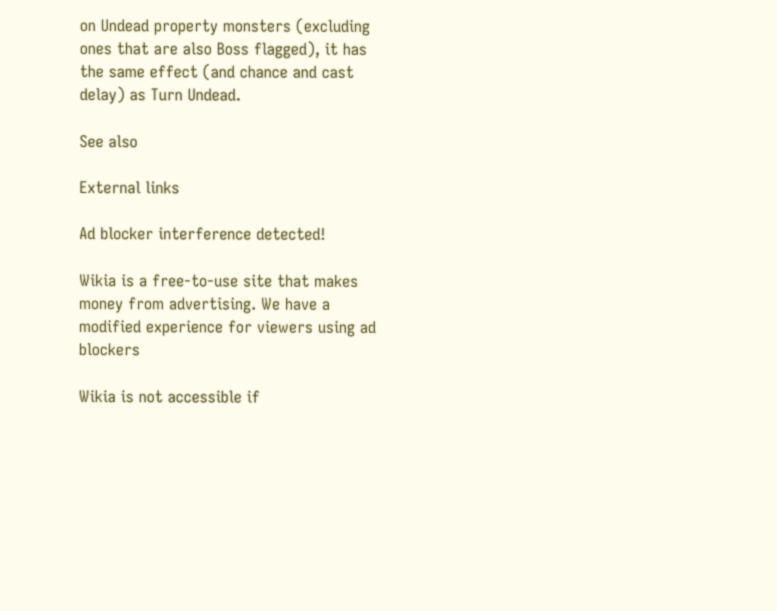on Undead property monsters (excluding ones that are also Boss flagged), it has the same effect (and chance and cast delay) as Turn Undead.

See also

External links

Ad blocker interference detected!

Wikia is a free-to-use site that makes money from advertising. We have a modified experience for viewers using ad blockers

Wikia is not accessible if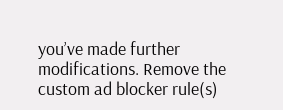you’ve made further modifications. Remove the custom ad blocker rule(s)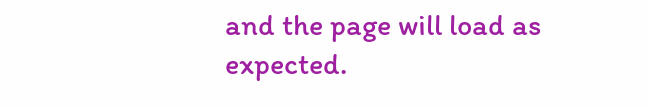and the page will load as expected.